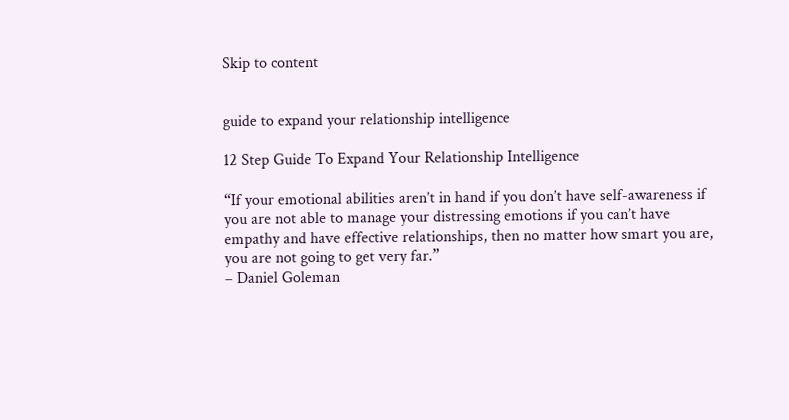Skip to content


guide to expand your relationship intelligence

12 Step Guide To Expand Your Relationship Intelligence

“If your emotional abilities aren’t in hand if you don’t have self-awareness if you are not able to manage your distressing emotions if you can’t have empathy and have effective relationships, then no matter how smart you are, you are not going to get very far.”
– Daniel Goleman